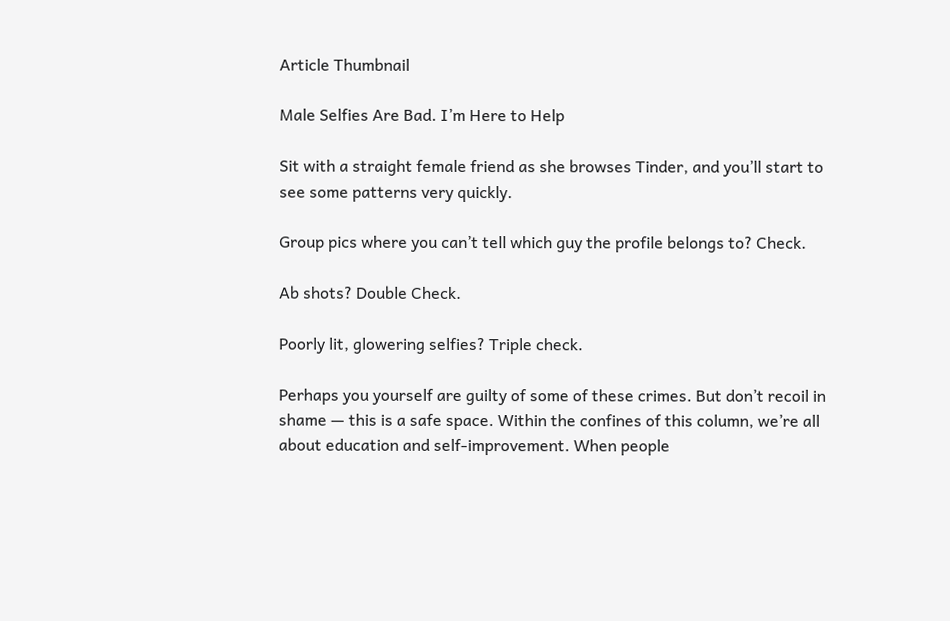Article Thumbnail

Male Selfies Are Bad. I’m Here to Help

Sit with a straight female friend as she browses Tinder, and you’ll start to see some patterns very quickly.

Group pics where you can’t tell which guy the profile belongs to? Check.

Ab shots? Double Check.

Poorly lit, glowering selfies? Triple check.

Perhaps you yourself are guilty of some of these crimes. But don’t recoil in shame — this is a safe space. Within the confines of this column, we’re all about education and self-improvement. When people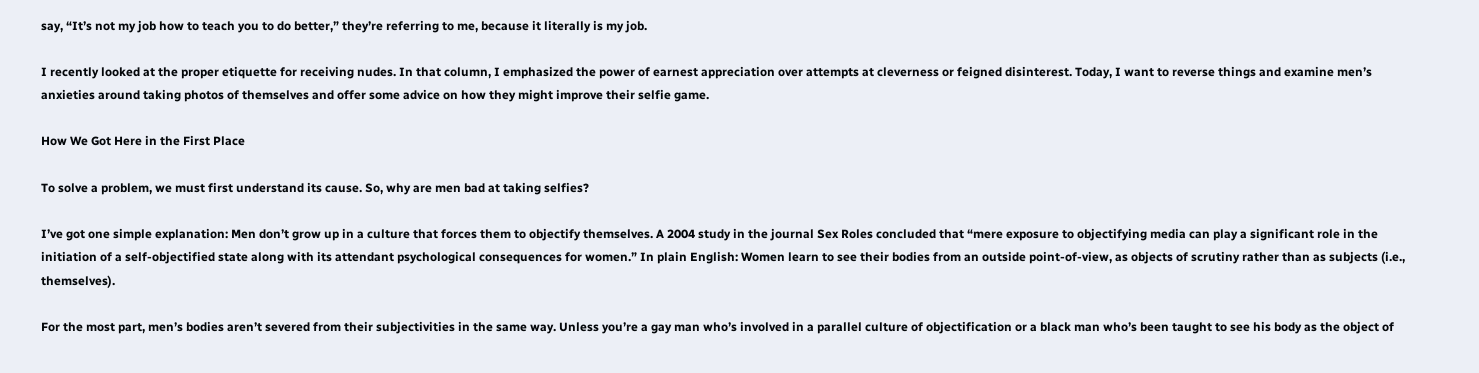say, “It’s not my job how to teach you to do better,” they’re referring to me, because it literally is my job.

I recently looked at the proper etiquette for receiving nudes. In that column, I emphasized the power of earnest appreciation over attempts at cleverness or feigned disinterest. Today, I want to reverse things and examine men’s anxieties around taking photos of themselves and offer some advice on how they might improve their selfie game.

How We Got Here in the First Place

To solve a problem, we must first understand its cause. So, why are men bad at taking selfies?

I’ve got one simple explanation: Men don’t grow up in a culture that forces them to objectify themselves. A 2004 study in the journal Sex Roles concluded that “mere exposure to objectifying media can play a significant role in the initiation of a self-objectified state along with its attendant psychological consequences for women.” In plain English: Women learn to see their bodies from an outside point-of-view, as objects of scrutiny rather than as subjects (i.e., themselves).

For the most part, men’s bodies aren’t severed from their subjectivities in the same way. Unless you’re a gay man who’s involved in a parallel culture of objectification or a black man who’s been taught to see his body as the object of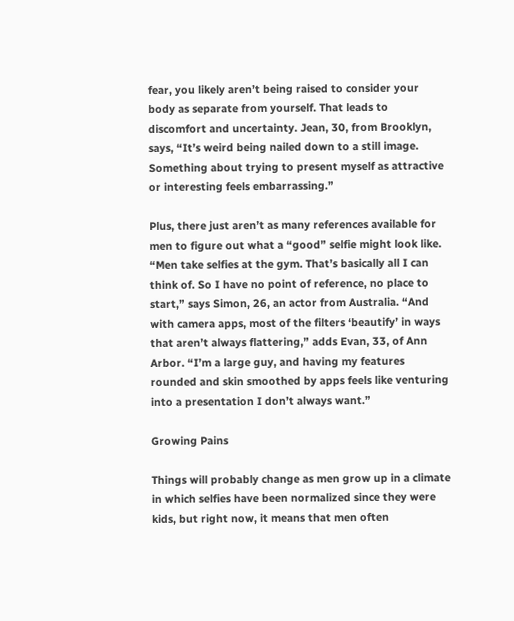fear, you likely aren’t being raised to consider your body as separate from yourself. That leads to discomfort and uncertainty. Jean, 30, from Brooklyn, says, “It’s weird being nailed down to a still image. Something about trying to present myself as attractive or interesting feels embarrassing.”

Plus, there just aren’t as many references available for men to figure out what a “good” selfie might look like. “Men take selfies at the gym. That’s basically all I can think of. So I have no point of reference, no place to start,” says Simon, 26, an actor from Australia. “And with camera apps, most of the filters ‘beautify’ in ways that aren’t always flattering,” adds Evan, 33, of Ann Arbor. “I’m a large guy, and having my features rounded and skin smoothed by apps feels like venturing into a presentation I don’t always want.”

Growing Pains

Things will probably change as men grow up in a climate in which selfies have been normalized since they were kids, but right now, it means that men often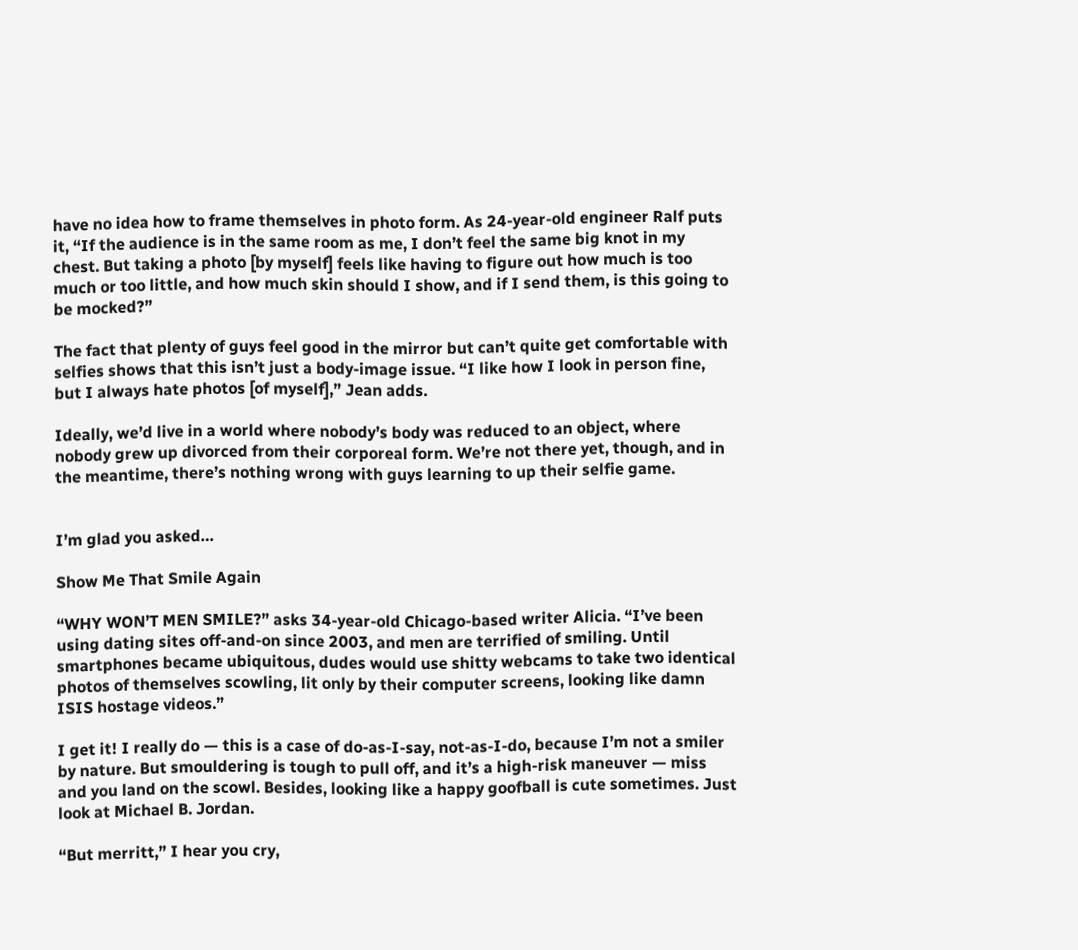have no idea how to frame themselves in photo form. As 24-year-old engineer Ralf puts it, “If the audience is in the same room as me, I don’t feel the same big knot in my chest. But taking a photo [by myself] feels like having to figure out how much is too much or too little, and how much skin should I show, and if I send them, is this going to be mocked?”

The fact that plenty of guys feel good in the mirror but can’t quite get comfortable with selfies shows that this isn’t just a body-image issue. “I like how I look in person fine, but I always hate photos [of myself],” Jean adds.

Ideally, we’d live in a world where nobody’s body was reduced to an object, where nobody grew up divorced from their corporeal form. We’re not there yet, though, and in the meantime, there’s nothing wrong with guys learning to up their selfie game.


I’m glad you asked…

Show Me That Smile Again

“WHY WON’T MEN SMILE?” asks 34-year-old Chicago-based writer Alicia. “I’ve been using dating sites off-and-on since 2003, and men are terrified of smiling. Until smartphones became ubiquitous, dudes would use shitty webcams to take two identical photos of themselves scowling, lit only by their computer screens, looking like damn ISIS hostage videos.”

I get it! I really do — this is a case of do-as-I-say, not-as-I-do, because I’m not a smiler by nature. But smouldering is tough to pull off, and it’s a high-risk maneuver — miss and you land on the scowl. Besides, looking like a happy goofball is cute sometimes. Just look at Michael B. Jordan.

“But merritt,” I hear you cry,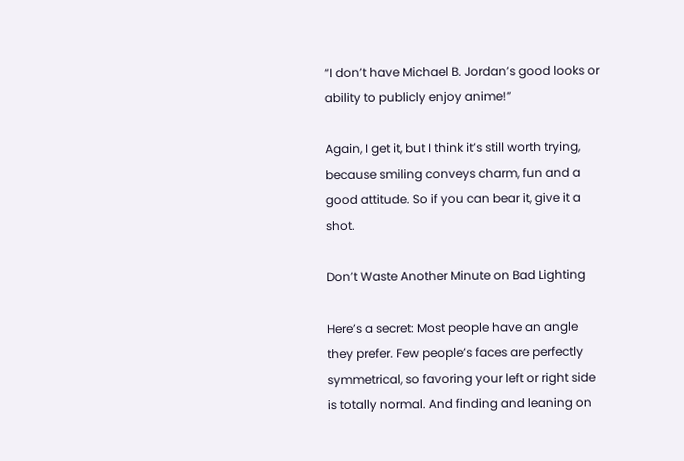“I don’t have Michael B. Jordan’s good looks or ability to publicly enjoy anime!”

Again, I get it, but I think it’s still worth trying, because smiling conveys charm, fun and a good attitude. So if you can bear it, give it a shot.

Don’t Waste Another Minute on Bad Lighting

Here’s a secret: Most people have an angle they prefer. Few people’s faces are perfectly symmetrical, so favoring your left or right side is totally normal. And finding and leaning on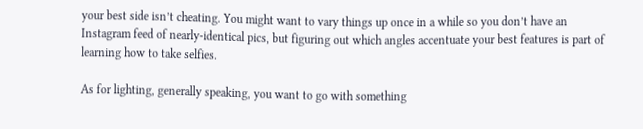your best side isn’t cheating. You might want to vary things up once in a while so you don’t have an Instagram feed of nearly-identical pics, but figuring out which angles accentuate your best features is part of learning how to take selfies.

As for lighting, generally speaking, you want to go with something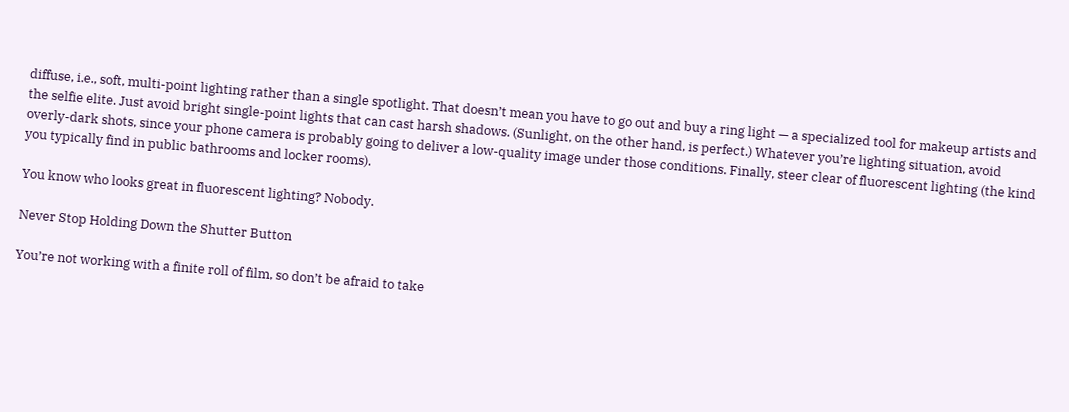diffuse, i.e., soft, multi-point lighting rather than a single spotlight. That doesn’t mean you have to go out and buy a ring light — a specialized tool for makeup artists and the selfie elite. Just avoid bright single-point lights that can cast harsh shadows. (Sunlight, on the other hand, is perfect.) Whatever you’re lighting situation, avoid overly-dark shots, since your phone camera is probably going to deliver a low-quality image under those conditions. Finally, steer clear of fluorescent lighting (the kind you typically find in public bathrooms and locker rooms).

You know who looks great in fluorescent lighting? Nobody.

Never Stop Holding Down the Shutter Button

You’re not working with a finite roll of film, so don’t be afraid to take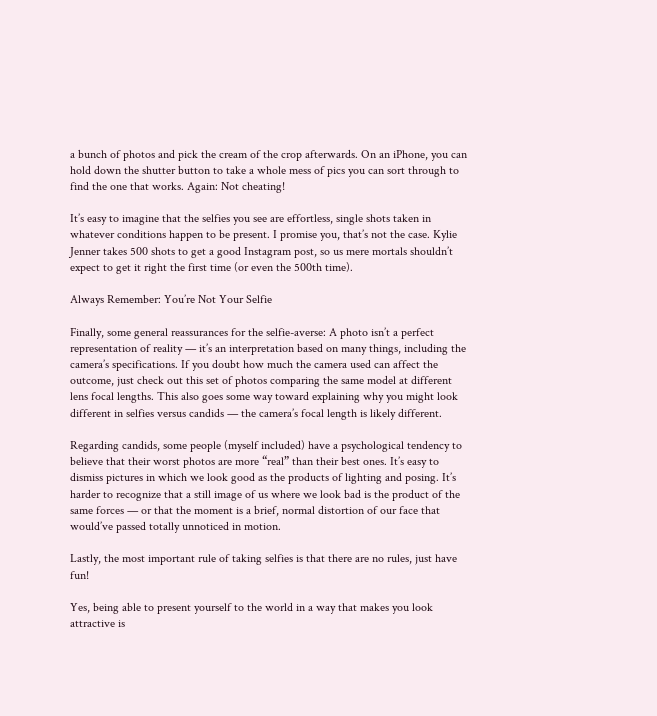a bunch of photos and pick the cream of the crop afterwards. On an iPhone, you can hold down the shutter button to take a whole mess of pics you can sort through to find the one that works. Again: Not cheating!

It’s easy to imagine that the selfies you see are effortless, single shots taken in whatever conditions happen to be present. I promise you, that’s not the case. Kylie Jenner takes 500 shots to get a good Instagram post, so us mere mortals shouldn’t expect to get it right the first time (or even the 500th time).

Always Remember: You’re Not Your Selfie

Finally, some general reassurances for the selfie-averse: A photo isn’t a perfect representation of reality — it’s an interpretation based on many things, including the camera’s specifications. If you doubt how much the camera used can affect the outcome, just check out this set of photos comparing the same model at different lens focal lengths. This also goes some way toward explaining why you might look different in selfies versus candids — the camera’s focal length is likely different.

Regarding candids, some people (myself included) have a psychological tendency to believe that their worst photos are more “real” than their best ones. It’s easy to dismiss pictures in which we look good as the products of lighting and posing. It’s harder to recognize that a still image of us where we look bad is the product of the same forces — or that the moment is a brief, normal distortion of our face that would’ve passed totally unnoticed in motion.

Lastly, the most important rule of taking selfies is that there are no rules, just have fun!

Yes, being able to present yourself to the world in a way that makes you look attractive is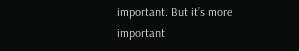important. But it’s more important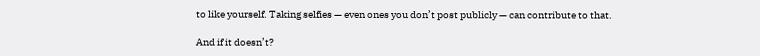to like yourself. Taking selfies — even ones you don’t post publicly — can contribute to that.

And if it doesn’t?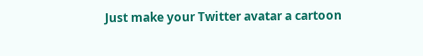Just make your Twitter avatar a cartoon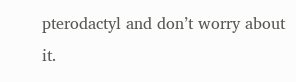pterodactyl and don’t worry about it.